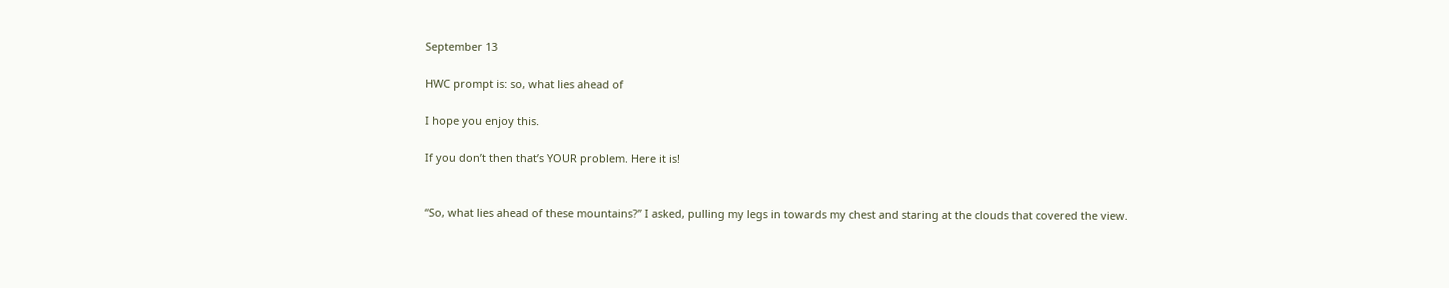September 13

HWC prompt is: so, what lies ahead of

I hope you enjoy this.

If you don’t then that’s YOUR problem. Here it is!


“So, what lies ahead of these mountains?” I asked, pulling my legs in towards my chest and staring at the clouds that covered the view.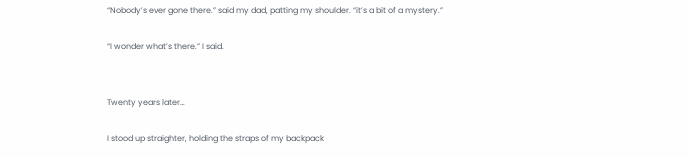“Nobody’s ever gone there.” said my dad, patting my shoulder. “it’s a bit of a mystery.”

“I wonder what’s there.” I said.


Twenty years later…

I stood up straighter, holding the straps of my backpack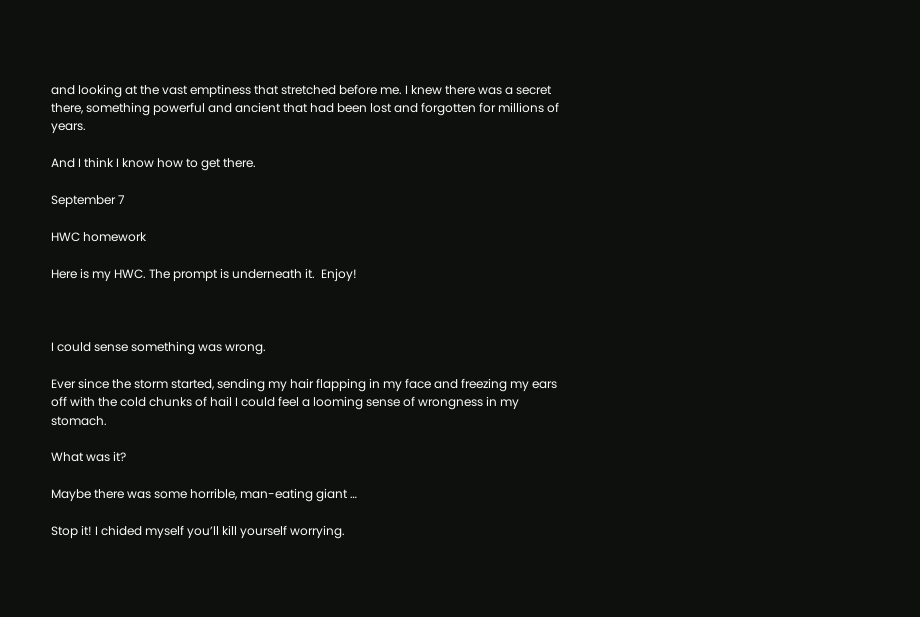and looking at the vast emptiness that stretched before me. I knew there was a secret there, something powerful and ancient that had been lost and forgotten for millions of years.

And I think I know how to get there.

September 7

HWC homework

Here is my HWC. The prompt is underneath it.  Enjoy!



I could sense something was wrong.

Ever since the storm started, sending my hair flapping in my face and freezing my ears off with the cold chunks of hail I could feel a looming sense of wrongness in my stomach.

What was it?

Maybe there was some horrible, man-eating giant …

Stop it! I chided myself you’ll kill yourself worrying.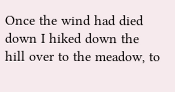Once the wind had died down I hiked down the hill over to the meadow, to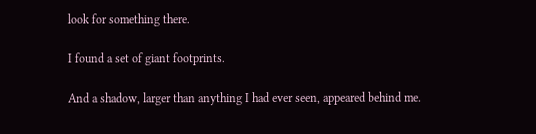look for something there.

I found a set of giant footprints.

And a shadow, larger than anything I had ever seen, appeared behind me.